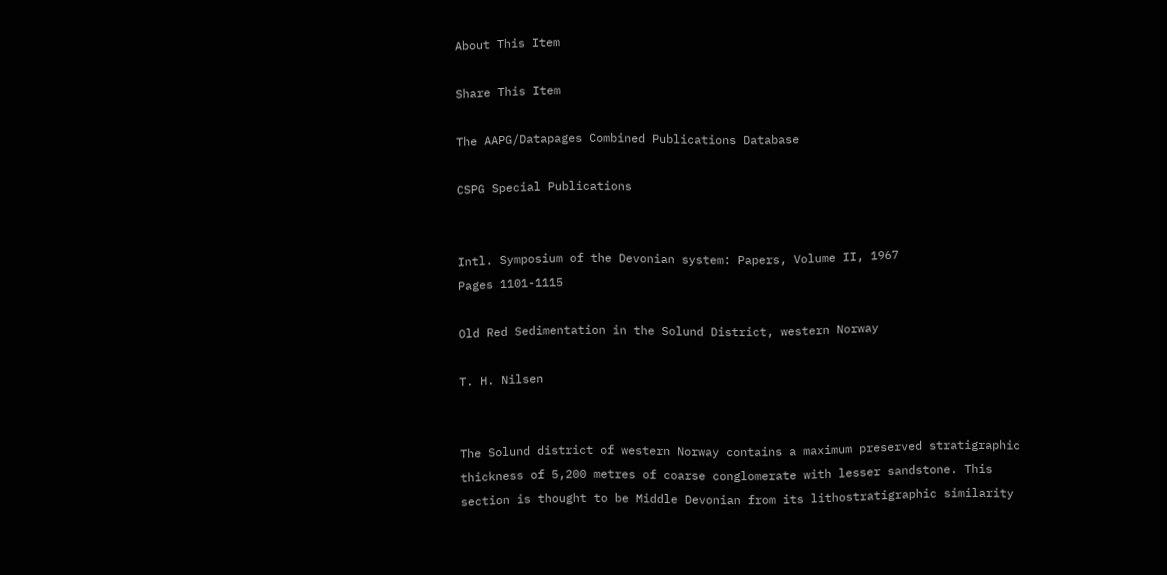About This Item

Share This Item

The AAPG/Datapages Combined Publications Database

CSPG Special Publications


Intl. Symposium of the Devonian system: Papers, Volume II, 1967
Pages 1101-1115

Old Red Sedimentation in the Solund District, western Norway

T. H. Nilsen


The Solund district of western Norway contains a maximum preserved stratigraphic thickness of 5,200 metres of coarse conglomerate with lesser sandstone. This section is thought to be Middle Devonian from its lithostratigraphic similarity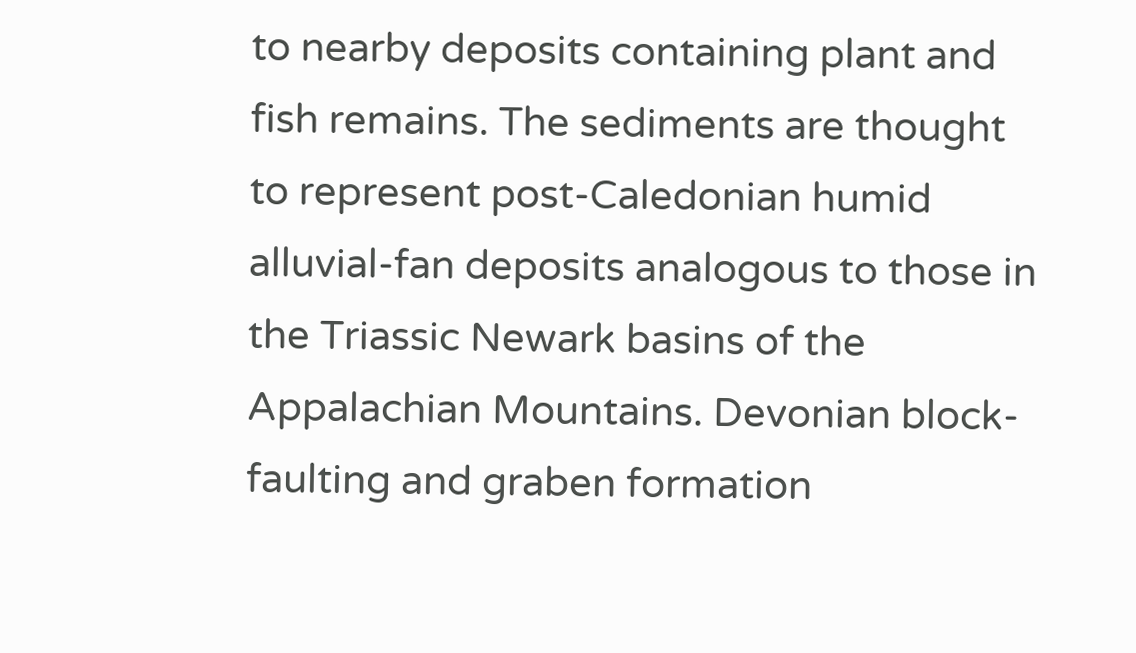to nearby deposits containing plant and fish remains. The sediments are thought to represent post-Caledonian humid alluvial-fan deposits analogous to those in the Triassic Newark basins of the Appalachian Mountains. Devonian block-faulting and graben formation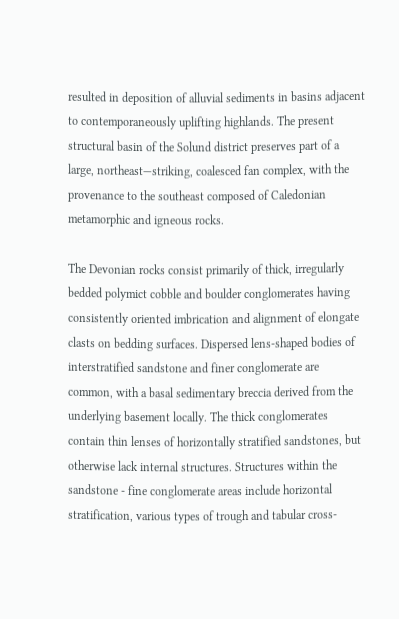resulted in deposition of alluvial sediments in basins adjacent to contemporaneously uplifting highlands. The present structural basin of the Solund district preserves part of a large, northeast—striking, coalesced fan complex, with the provenance to the southeast composed of Caledonian metamorphic and igneous rocks.

The Devonian rocks consist primarily of thick, irregularly bedded polymict cobble and boulder conglomerates having consistently oriented imbrication and alignment of elongate clasts on bedding surfaces. Dispersed lens-shaped bodies of interstratified sandstone and finer conglomerate are common, with a basal sedimentary breccia derived from the underlying basement locally. The thick conglomerates contain thin lenses of horizontally stratified sandstones, but otherwise lack internal structures. Structures within the sandstone - fine conglomerate areas include horizontal stratification, various types of trough and tabular cross-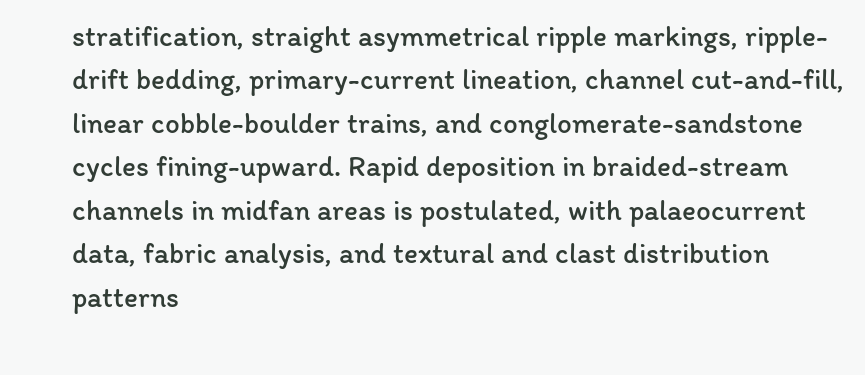stratification, straight asymmetrical ripple markings, ripple-drift bedding, primary-current lineation, channel cut-and-fill, linear cobble-boulder trains, and conglomerate-sandstone cycles fining-upward. Rapid deposition in braided-stream channels in midfan areas is postulated, with palaeocurrent data, fabric analysis, and textural and clast distribution patterns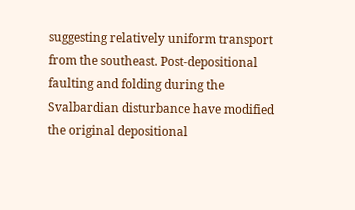suggesting relatively uniform transport from the southeast. Post-depositional faulting and folding during the Svalbardian disturbance have modified the original depositional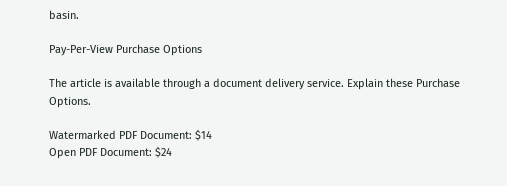basin.

Pay-Per-View Purchase Options

The article is available through a document delivery service. Explain these Purchase Options.

Watermarked PDF Document: $14
Open PDF Document: $24